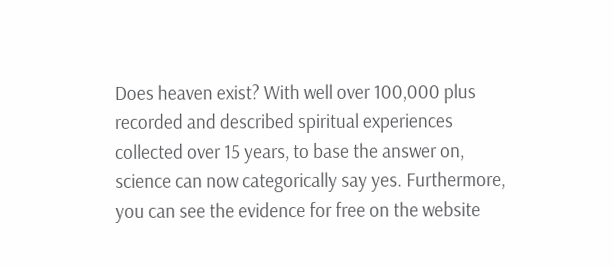Does heaven exist? With well over 100,000 plus recorded and described spiritual experiences collected over 15 years, to base the answer on, science can now categorically say yes. Furthermore, you can see the evidence for free on the website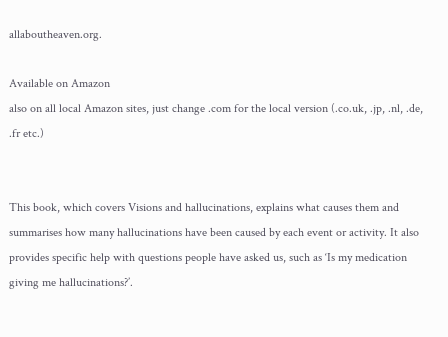allaboutheaven.org.

Available on Amazon
also on all local Amazon sites, just change .com for the local version (.co.uk, .jp, .nl, .de, .fr etc.)


This book, which covers Visions and hallucinations, explains what causes them and summarises how many hallucinations have been caused by each event or activity. It also provides specific help with questions people have asked us, such as ‘Is my medication giving me hallucinations?’.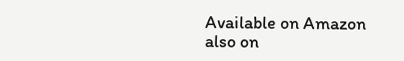Available on Amazon
also on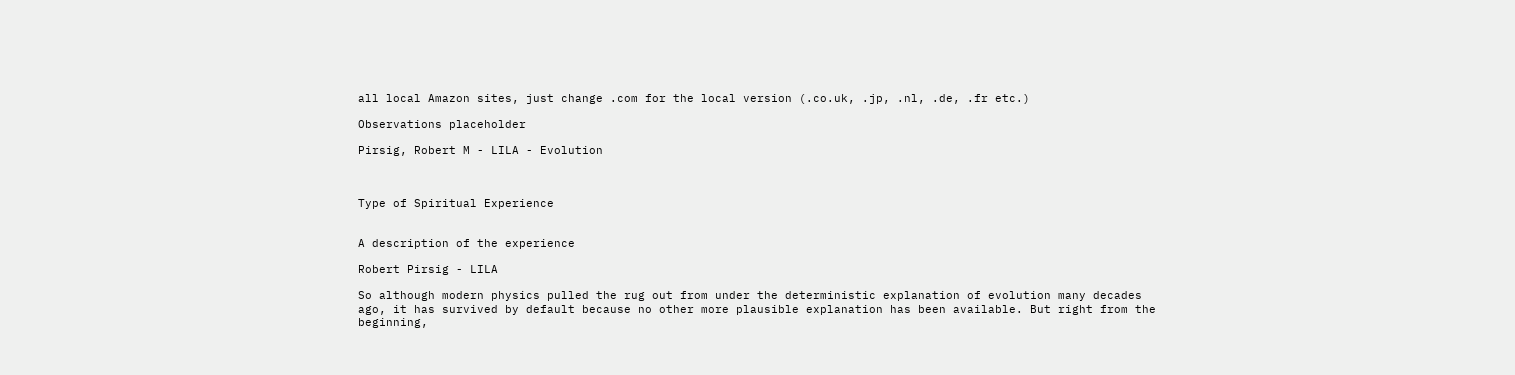all local Amazon sites, just change .com for the local version (.co.uk, .jp, .nl, .de, .fr etc.)

Observations placeholder

Pirsig, Robert M - LILA - Evolution



Type of Spiritual Experience


A description of the experience

Robert Pirsig - LILA

So although modern physics pulled the rug out from under the deterministic explanation of evolution many decades ago, it has survived by default because no other more plausible explanation has been available. But right from the beginning,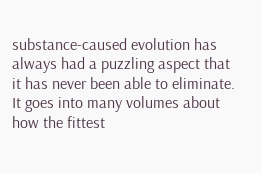substance-caused evolution has always had a puzzling aspect that it has never been able to eliminate. It goes into many volumes about how the fittest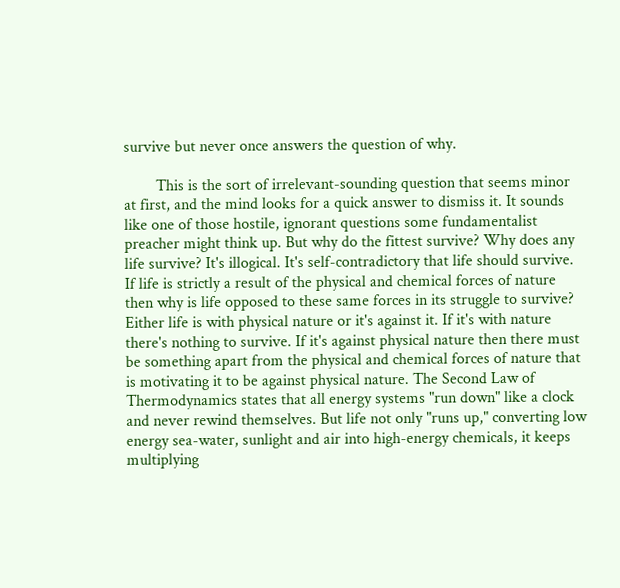survive but never once answers the question of why.

        This is the sort of irrelevant-sounding question that seems minor at first, and the mind looks for a quick answer to dismiss it. It sounds like one of those hostile, ignorant questions some fundamentalist preacher might think up. But why do the fittest survive? Why does any life survive? It's illogical. It's self-contradictory that life should survive. If life is strictly a result of the physical and chemical forces of nature then why is life opposed to these same forces in its struggle to survive? Either life is with physical nature or it's against it. If it's with nature there's nothing to survive. If it's against physical nature then there must be something apart from the physical and chemical forces of nature that is motivating it to be against physical nature. The Second Law of Thermodynamics states that all energy systems "run down" like a clock and never rewind themselves. But life not only "runs up," converting low energy sea-water, sunlight and air into high-energy chemicals, it keeps multiplying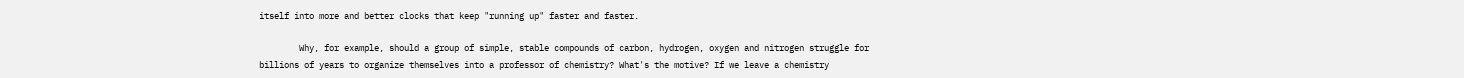itself into more and better clocks that keep "running up" faster and faster.

        Why, for example, should a group of simple, stable compounds of carbon, hydrogen, oxygen and nitrogen struggle for billions of years to organize themselves into a professor of chemistry? What's the motive? If we leave a chemistry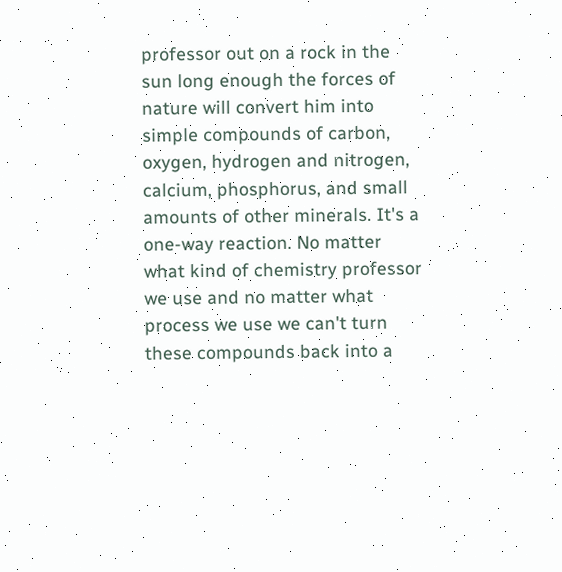professor out on a rock in the sun long enough the forces of nature will convert him into simple compounds of carbon, oxygen, hydrogen and nitrogen, calcium, phosphorus, and small amounts of other minerals. It's a one-way reaction. No matter what kind of chemistry professor we use and no matter what process we use we can't turn these compounds back into a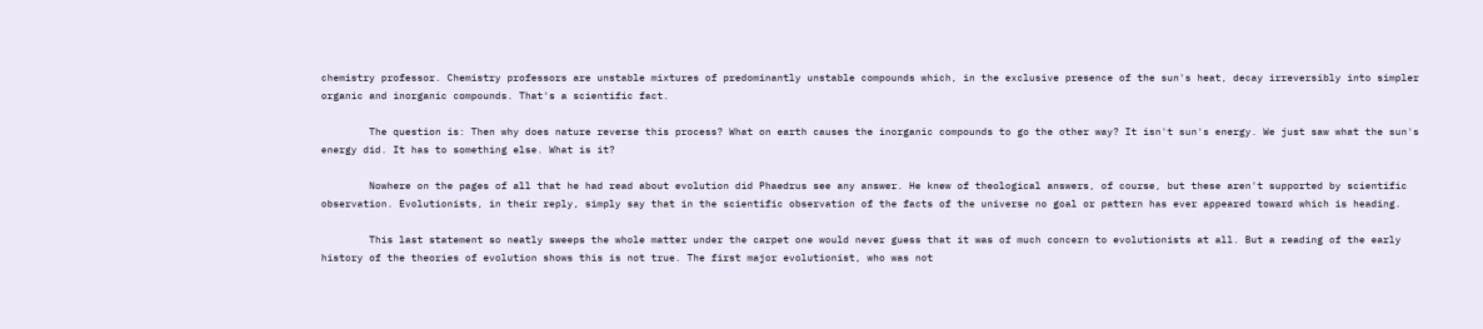chemistry professor. Chemistry professors are unstable mixtures of predominantly unstable compounds which, in the exclusive presence of the sun's heat, decay irreversibly into simpler organic and inorganic compounds. That's a scientific fact.

        The question is: Then why does nature reverse this process? What on earth causes the inorganic compounds to go the other way? It isn't sun's energy. We just saw what the sun's energy did. It has to something else. What is it?

        Nowhere on the pages of all that he had read about evolution did Phaedrus see any answer. He knew of theological answers, of course, but these aren't supported by scientific observation. Evolutionists, in their reply, simply say that in the scientific observation of the facts of the universe no goal or pattern has ever appeared toward which is heading.

        This last statement so neatly sweeps the whole matter under the carpet one would never guess that it was of much concern to evolutionists at all. But a reading of the early history of the theories of evolution shows this is not true. The first major evolutionist, who was not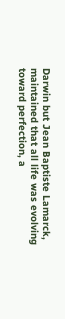Darwin but Jean Baptiste Lamarck, maintained that all life was evolving toward perfection, a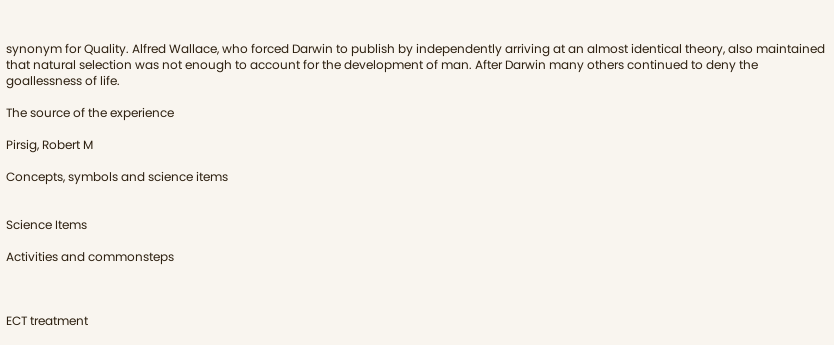synonym for Quality. Alfred Wallace, who forced Darwin to publish by independently arriving at an almost identical theory, also maintained that natural selection was not enough to account for the development of man. After Darwin many others continued to deny the goallessness of life.

The source of the experience

Pirsig, Robert M

Concepts, symbols and science items


Science Items

Activities and commonsteps



ECT treatment